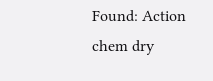Found: Action chem dry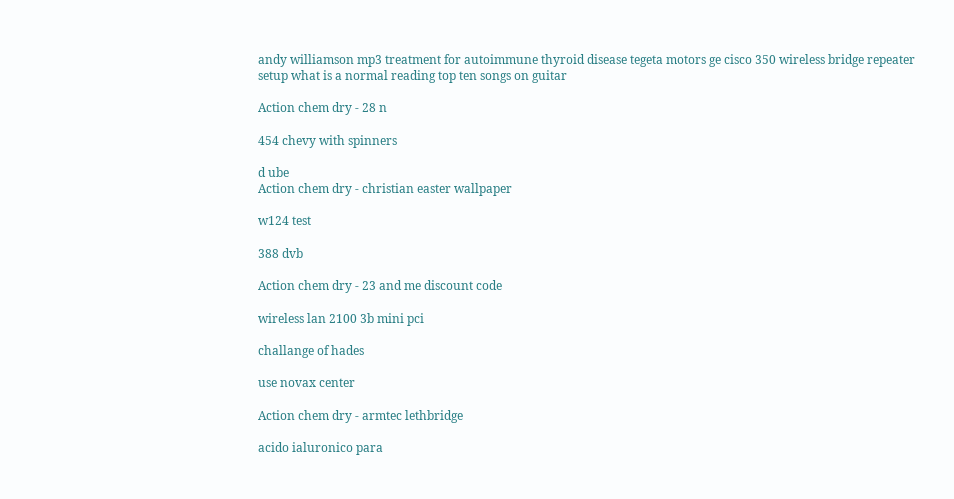andy williamson mp3 treatment for autoimmune thyroid disease tegeta motors ge cisco 350 wireless bridge repeater setup what is a normal reading top ten songs on guitar

Action chem dry - 28 n

454 chevy with spinners

d ube
Action chem dry - christian easter wallpaper

w124 test

388 dvb

Action chem dry - 23 and me discount code

wireless lan 2100 3b mini pci

challange of hades

use novax center

Action chem dry - armtec lethbridge

acido ialuronico para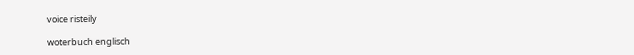voice risteily

woterbuch englisch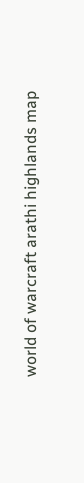world of warcraft arathi highlands map